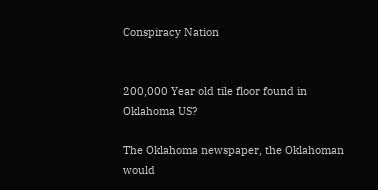Conspiracy Nation


200,000 Year old tile floor found in Oklahoma US?

The Oklahoma newspaper, the Oklahoman would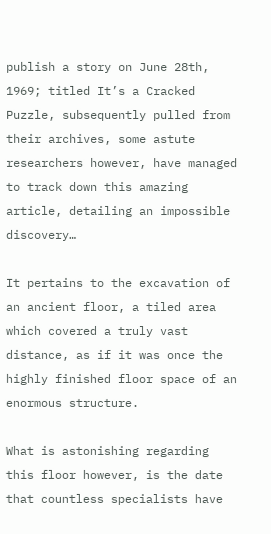publish a story on June 28th, 1969; titled It’s a Cracked Puzzle, subsequently pulled from their archives, some astute researchers however, have managed to track down this amazing article, detailing an impossible discovery…

It pertains to the excavation of an ancient floor, a tiled area which covered a truly vast distance, as if it was once the highly finished floor space of an enormous structure.

What is astonishing regarding this floor however, is the date that countless specialists have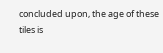concluded upon, the age of these tiles is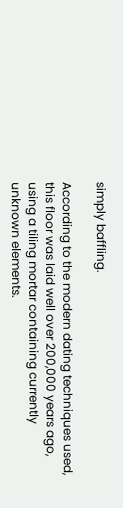simply baffling.

According to the modern dating techniques used, this floor was laid well over 200,000 years ago, using a tiling mortar containing currently unknown elements.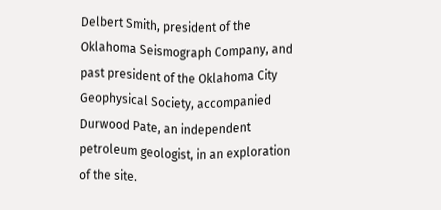Delbert Smith, president of the Oklahoma Seismograph Company, and past president of the Oklahoma City Geophysical Society, accompanied Durwood Pate, an independent petroleum geologist, in an exploration of the site.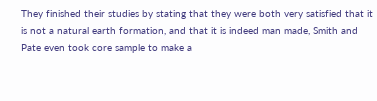They finished their studies by stating that they were both very satisfied that it is not a natural earth formation, and that it is indeed man made, Smith and Pate even took core sample to make a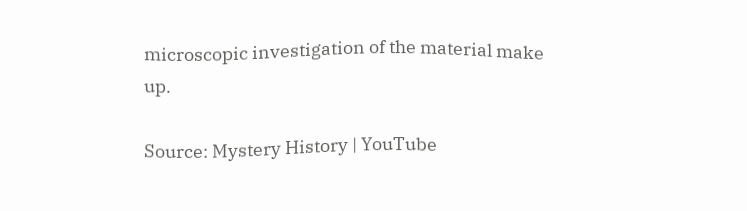microscopic investigation of the material make up.

Source: Mystery History | YouTube